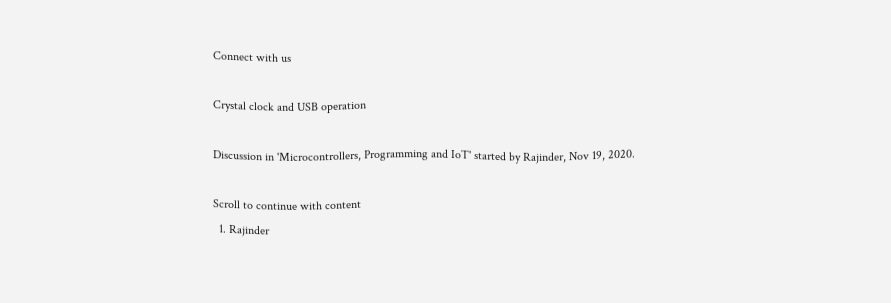Connect with us

Crystal clock and USB operation

Discussion in 'Microcontrollers, Programming and IoT' started by Rajinder, Nov 19, 2020.

Scroll to continue with content
  1. Rajinder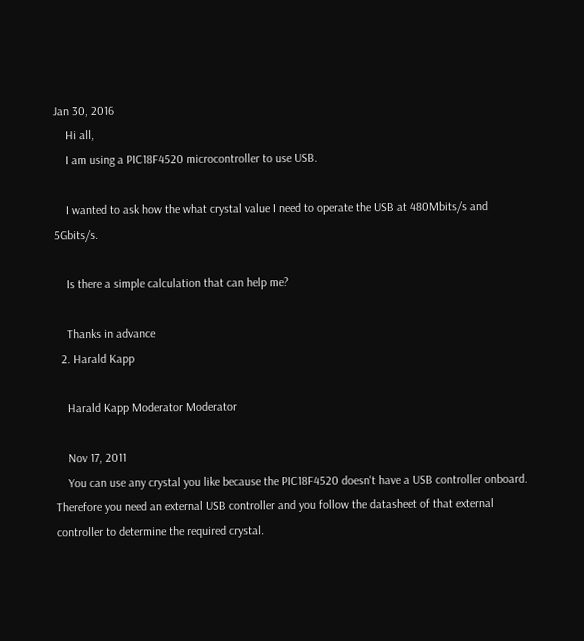Jan 30, 2016
    Hi all,
    I am using a PIC18F4520 microcontroller to use USB.

    I wanted to ask how the what crystal value I need to operate the USB at 480Mbits/s and 5Gbits/s.

    Is there a simple calculation that can help me?

    Thanks in advance
  2. Harald Kapp

    Harald Kapp Moderator Moderator

    Nov 17, 2011
    You can use any crystal you like because the PIC18F4520 doesn't have a USB controller onboard. Therefore you need an external USB controller and you follow the datasheet of that external controller to determine the required crystal.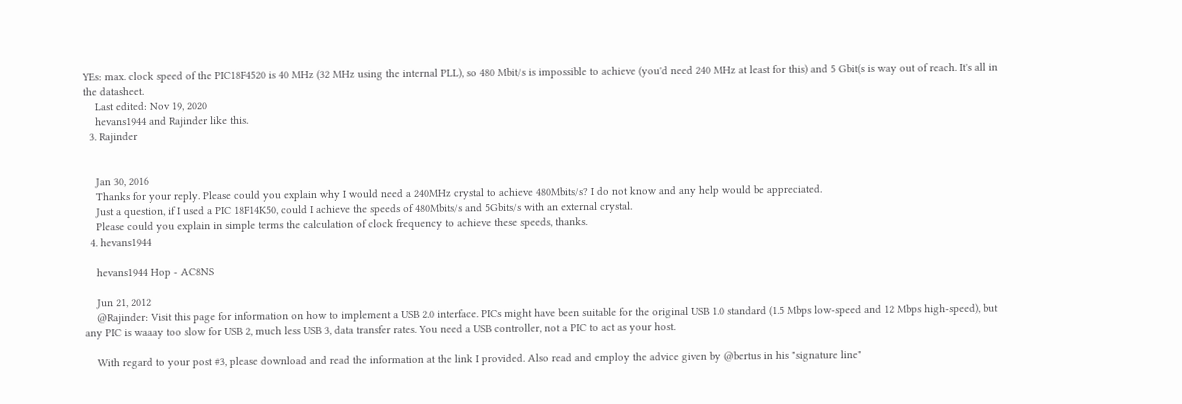YEs: max. clock speed of the PIC18F4520 is 40 MHz (32 MHz using the internal PLL), so 480 Mbit/s is impossible to achieve (you'd need 240 MHz at least for this) and 5 Gbit(s is way out of reach. It's all in the datasheet.
    Last edited: Nov 19, 2020
    hevans1944 and Rajinder like this.
  3. Rajinder


    Jan 30, 2016
    Thanks for your reply. Please could you explain why I would need a 240MHz crystal to achieve 480Mbits/s? I do not know and any help would be appreciated.
    Just a question, if I used a PIC 18F14K50, could I achieve the speeds of 480Mbits/s and 5Gbits/s with an external crystal.
    Please could you explain in simple terms the calculation of clock frequency to achieve these speeds, thanks.
  4. hevans1944

    hevans1944 Hop - AC8NS

    Jun 21, 2012
    @Rajinder: Visit this page for information on how to implement a USB 2.0 interface. PICs might have been suitable for the original USB 1.0 standard (1.5 Mbps low-speed and 12 Mbps high-speed), but any PIC is waaay too slow for USB 2, much less USB 3, data transfer rates. You need a USB controller, not a PIC to act as your host.

    With regard to your post #3, please download and read the information at the link I provided. Also read and employ the advice given by @bertus in his "signature line"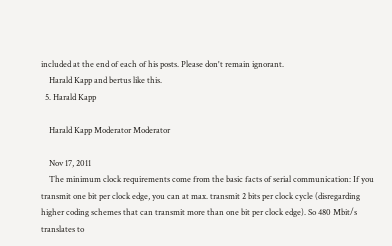included at the end of each of his posts. Please don't remain ignorant.
    Harald Kapp and bertus like this.
  5. Harald Kapp

    Harald Kapp Moderator Moderator

    Nov 17, 2011
    The minimum clock requirements come from the basic facts of serial communication: If you transmit one bit per clock edge, you can at max. transmit 2 bits per clock cycle (disregarding higher coding schemes that can transmit more than one bit per clock edge). So 480 Mbit/s translates to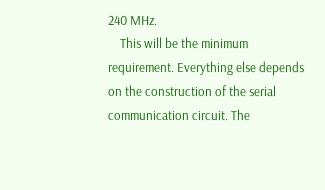240 MHz.
    This will be the minimum requirement. Everything else depends on the construction of the serial communication circuit. The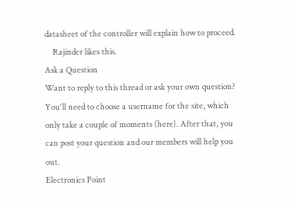datasheet of the controller will explain how to proceed.
    Rajinder likes this.
Ask a Question
Want to reply to this thread or ask your own question?
You'll need to choose a username for the site, which only take a couple of moments (here). After that, you can post your question and our members will help you out.
Electronics Point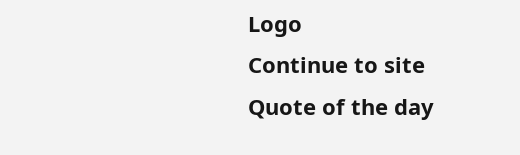Logo
Continue to site
Quote of the day